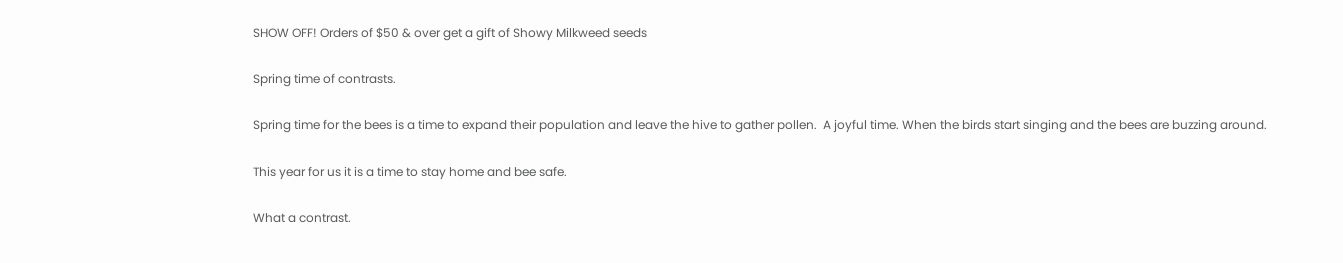SHOW OFF! Orders of $50 & over get a gift of Showy Milkweed seeds

Spring time of contrasts.

Spring time for the bees is a time to expand their population and leave the hive to gather pollen.  A joyful time. When the birds start singing and the bees are buzzing around.

This year for us it is a time to stay home and bee safe.

What a contrast.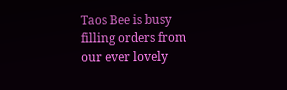Taos Bee is busy filling orders from our ever lovely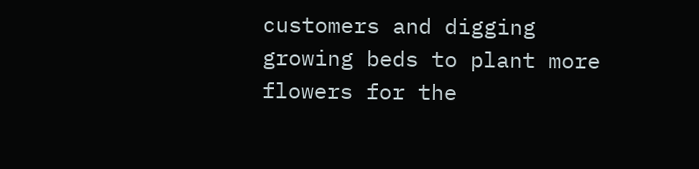customers and digging growing beds to plant more flowers for the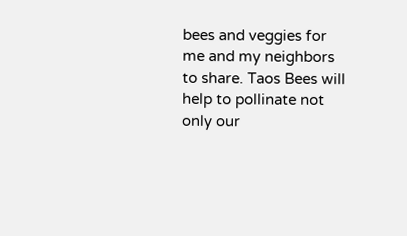bees and veggies for me and my neighbors to share. Taos Bees will help to pollinate not only our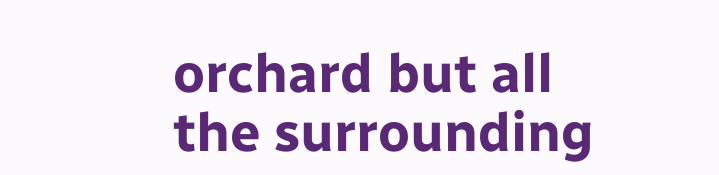orchard but all the surrounding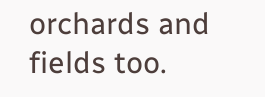orchards and fields too.